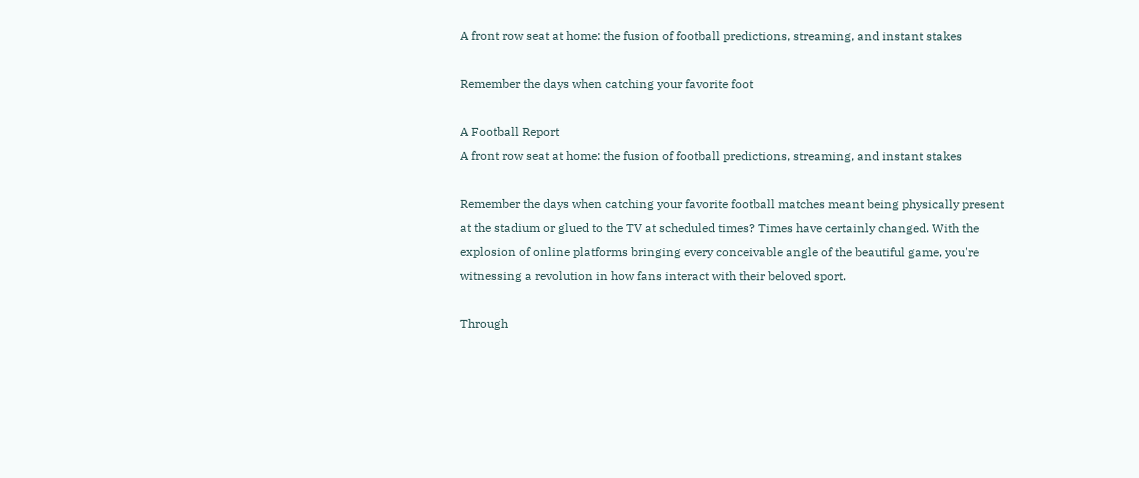A front row seat at home: the fusion of football predictions, streaming, and instant stakes

Remember the days when catching your favorite foot

A Football Report
A front row seat at home: the fusion of football predictions, streaming, and instant stakes

Remember the days when catching your favorite football matches meant being physically present at the stadium or glued to the TV at scheduled times? Times have certainly changed. With the explosion of online platforms bringing every conceivable angle of the beautiful game, you're witnessing a revolution in how fans interact with their beloved sport.

Through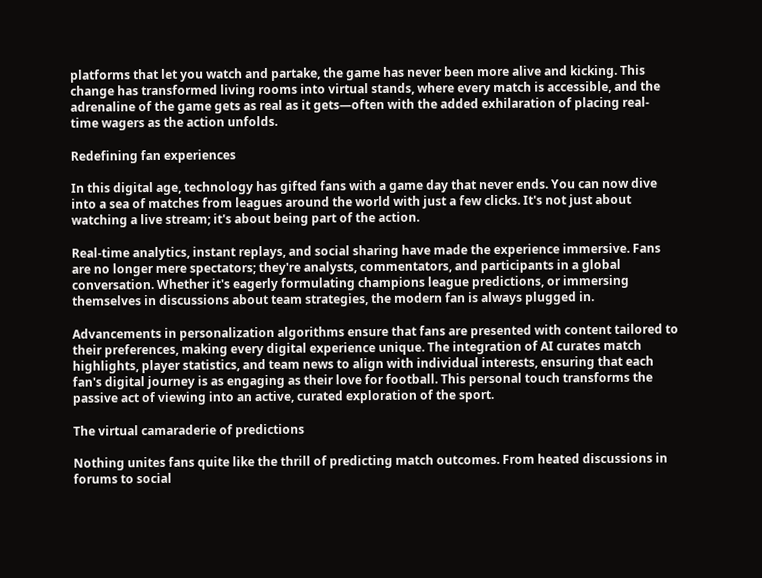platforms that let you watch and partake, the game has never been more alive and kicking. This change has transformed living rooms into virtual stands, where every match is accessible, and the adrenaline of the game gets as real as it gets—often with the added exhilaration of placing real-time wagers as the action unfolds.

Redefining fan experiences

In this digital age, technology has gifted fans with a game day that never ends. You can now dive into a sea of matches from leagues around the world with just a few clicks. It's not just about watching a live stream; it's about being part of the action.

Real-time analytics, instant replays, and social sharing have made the experience immersive. Fans are no longer mere spectators; they're analysts, commentators, and participants in a global conversation. Whether it's eagerly formulating champions league predictions, or immersing themselves in discussions about team strategies, the modern fan is always plugged in.

Advancements in personalization algorithms ensure that fans are presented with content tailored to their preferences, making every digital experience unique. The integration of AI curates match highlights, player statistics, and team news to align with individual interests, ensuring that each fan's digital journey is as engaging as their love for football. This personal touch transforms the passive act of viewing into an active, curated exploration of the sport.

The virtual camaraderie of predictions

Nothing unites fans quite like the thrill of predicting match outcomes. From heated discussions in forums to social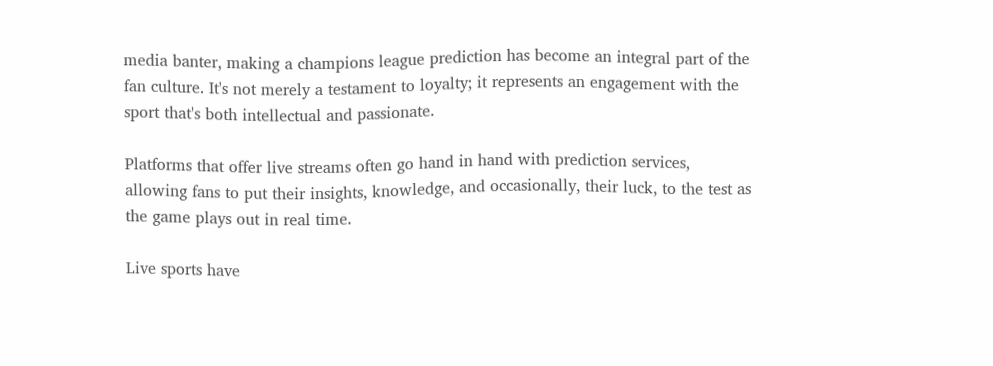media banter, making a champions league prediction has become an integral part of the fan culture. It's not merely a testament to loyalty; it represents an engagement with the sport that's both intellectual and passionate.

Platforms that offer live streams often go hand in hand with prediction services, allowing fans to put their insights, knowledge, and occasionally, their luck, to the test as the game plays out in real time.

Live sports have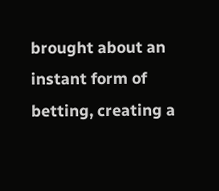brought about an instant form of betting, creating a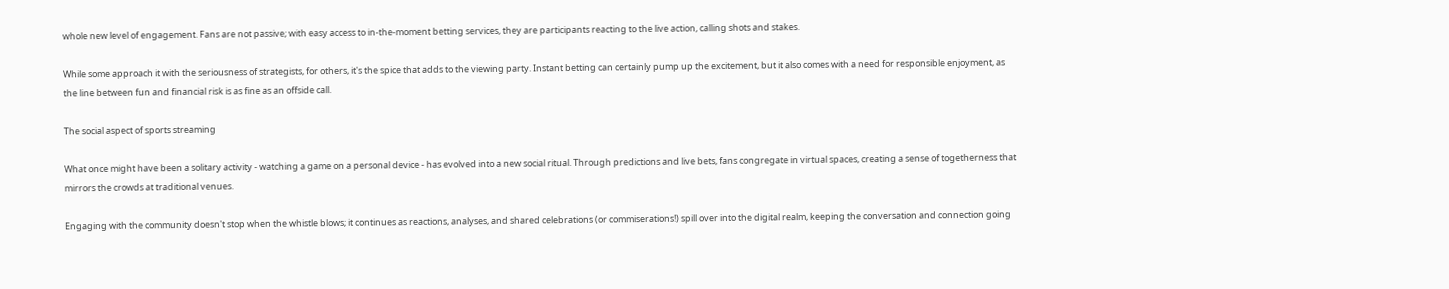whole new level of engagement. Fans are not passive; with easy access to in-the-moment betting services, they are participants reacting to the live action, calling shots and stakes.

While some approach it with the seriousness of strategists, for others, it's the spice that adds to the viewing party. Instant betting can certainly pump up the excitement, but it also comes with a need for responsible enjoyment, as the line between fun and financial risk is as fine as an offside call.

The social aspect of sports streaming

What once might have been a solitary activity - watching a game on a personal device - has evolved into a new social ritual. Through predictions and live bets, fans congregate in virtual spaces, creating a sense of togetherness that mirrors the crowds at traditional venues.

Engaging with the community doesn't stop when the whistle blows; it continues as reactions, analyses, and shared celebrations (or commiserations!) spill over into the digital realm, keeping the conversation and connection going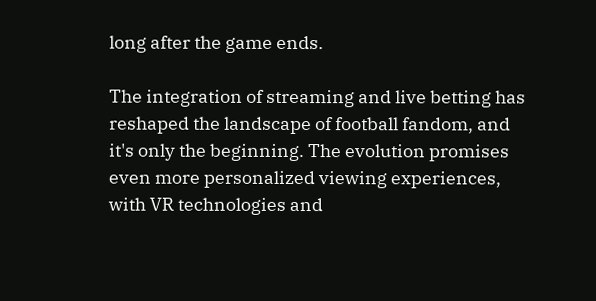long after the game ends.

The integration of streaming and live betting has reshaped the landscape of football fandom, and it's only the beginning. The evolution promises even more personalized viewing experiences, with VR technologies and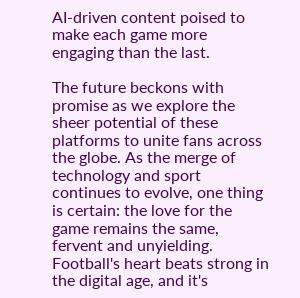AI-driven content poised to make each game more engaging than the last.

The future beckons with promise as we explore the sheer potential of these platforms to unite fans across the globe. As the merge of technology and sport continues to evolve, one thing is certain: the love for the game remains the same, fervent and unyielding. Football's heart beats strong in the digital age, and it's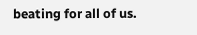beating for all of us.